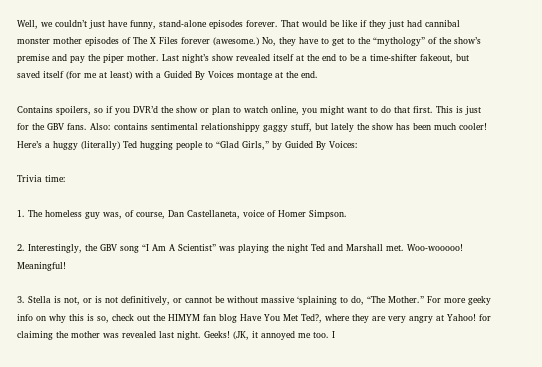Well, we couldn’t just have funny, stand-alone episodes forever. That would be like if they just had cannibal monster mother episodes of The X Files forever (awesome.) No, they have to get to the “mythology” of the show’s premise and pay the piper mother. Last night’s show revealed itself at the end to be a time-shifter fakeout, but saved itself (for me at least) with a Guided By Voices montage at the end.

Contains spoilers, so if you DVR’d the show or plan to watch online, you might want to do that first. This is just for the GBV fans. Also: contains sentimental relationshippy gaggy stuff, but lately the show has been much cooler! Here’s a huggy (literally) Ted hugging people to “Glad Girls,” by Guided By Voices:

Trivia time:

1. The homeless guy was, of course, Dan Castellaneta, voice of Homer Simpson.

2. Interestingly, the GBV song “I Am A Scientist” was playing the night Ted and Marshall met. Woo-wooooo! Meaningful!

3. Stella is not, or is not definitively, or cannot be without massive ‘splaining to do, “The Mother.” For more geeky info on why this is so, check out the HIMYM fan blog Have You Met Ted?, where they are very angry at Yahoo! for claiming the mother was revealed last night. Geeks! (JK, it annoyed me too. I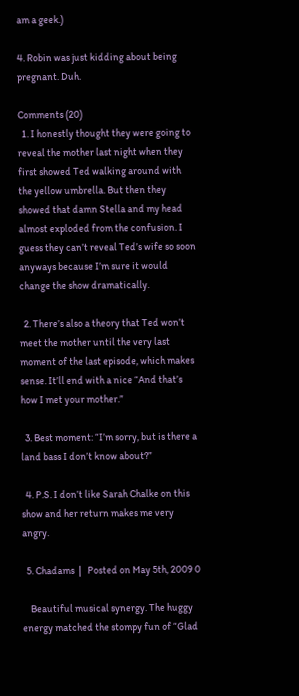am a geek.)

4. Robin was just kidding about being pregnant. Duh.

Comments (20)
  1. I honestly thought they were going to reveal the mother last night when they first showed Ted walking around with the yellow umbrella. But then they showed that damn Stella and my head almost exploded from the confusion. I guess they can’t reveal Ted’s wife so soon anyways because I’m sure it would change the show dramatically.

  2. There’s also a theory that Ted won’t meet the mother until the very last moment of the last episode, which makes sense. It’ll end with a nice “And that’s how I met your mother.”

  3. Best moment: “I’m sorry, but is there a land bass I don’t know about?”

  4. P.S. I don’t like Sarah Chalke on this show and her return makes me very angry.

  5. Chadams  |   Posted on May 5th, 2009 0

    Beautiful musical synergy. The huggy energy matched the stompy fun of “Glad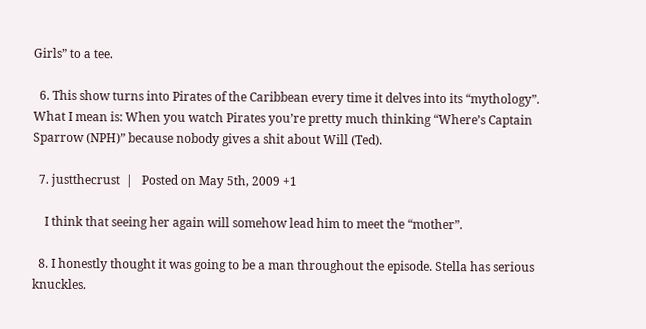Girls” to a tee.

  6. This show turns into Pirates of the Caribbean every time it delves into its “mythology”. What I mean is: When you watch Pirates you’re pretty much thinking “Where’s Captain Sparrow (NPH)” because nobody gives a shit about Will (Ted).

  7. justthecrust  |   Posted on May 5th, 2009 +1

    I think that seeing her again will somehow lead him to meet the “mother”.

  8. I honestly thought it was going to be a man throughout the episode. Stella has serious knuckles.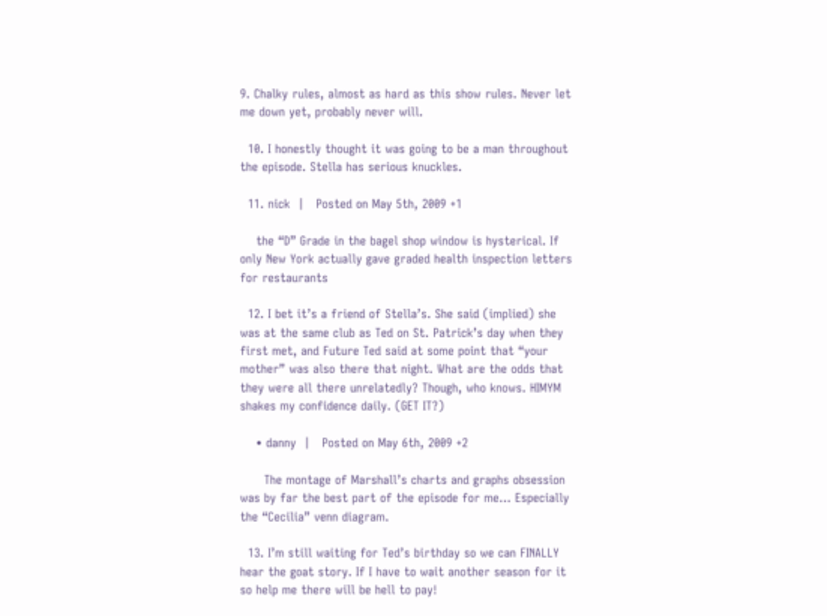9. Chalky rules, almost as hard as this show rules. Never let me down yet, probably never will.

  10. I honestly thought it was going to be a man throughout the episode. Stella has serious knuckles.

  11. nick  |   Posted on May 5th, 2009 +1

    the “D” Grade in the bagel shop window is hysterical. If only New York actually gave graded health inspection letters for restaurants

  12. I bet it’s a friend of Stella’s. She said (implied) she was at the same club as Ted on St. Patrick’s day when they first met, and Future Ted said at some point that “your mother” was also there that night. What are the odds that they were all there unrelatedly? Though, who knows. HIMYM shakes my confidence daily. (GET IT?)

    • danny  |   Posted on May 6th, 2009 +2

      The montage of Marshall’s charts and graphs obsession was by far the best part of the episode for me… Especially the “Cecilia” venn diagram.

  13. I’m still waiting for Ted’s birthday so we can FINALLY hear the goat story. If I have to wait another season for it so help me there will be hell to pay!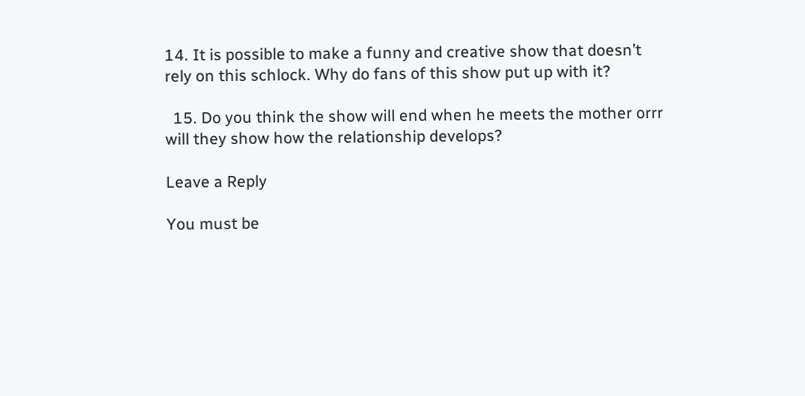14. It is possible to make a funny and creative show that doesn’t rely on this schlock. Why do fans of this show put up with it?

  15. Do you think the show will end when he meets the mother orrr will they show how the relationship develops?

Leave a Reply

You must be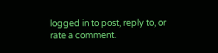logged in to post, reply to, or rate a comment.